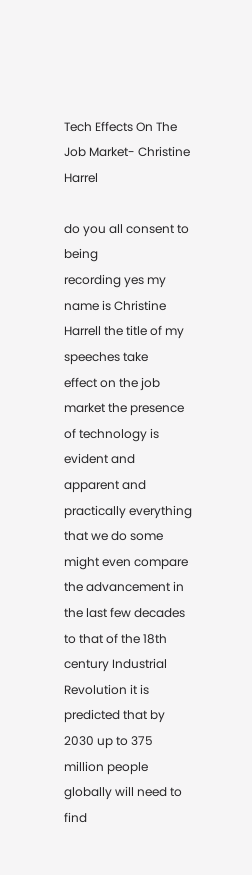Tech Effects On The Job Market- Christine Harrel

do you all consent to being
recording yes my name is Christine Harrell the title of my speeches take
effect on the job market the presence of technology is evident and apparent and
practically everything that we do some might even compare the advancement in
the last few decades to that of the 18th century Industrial Revolution it is
predicted that by 2030 up to 375 million people globally will need to find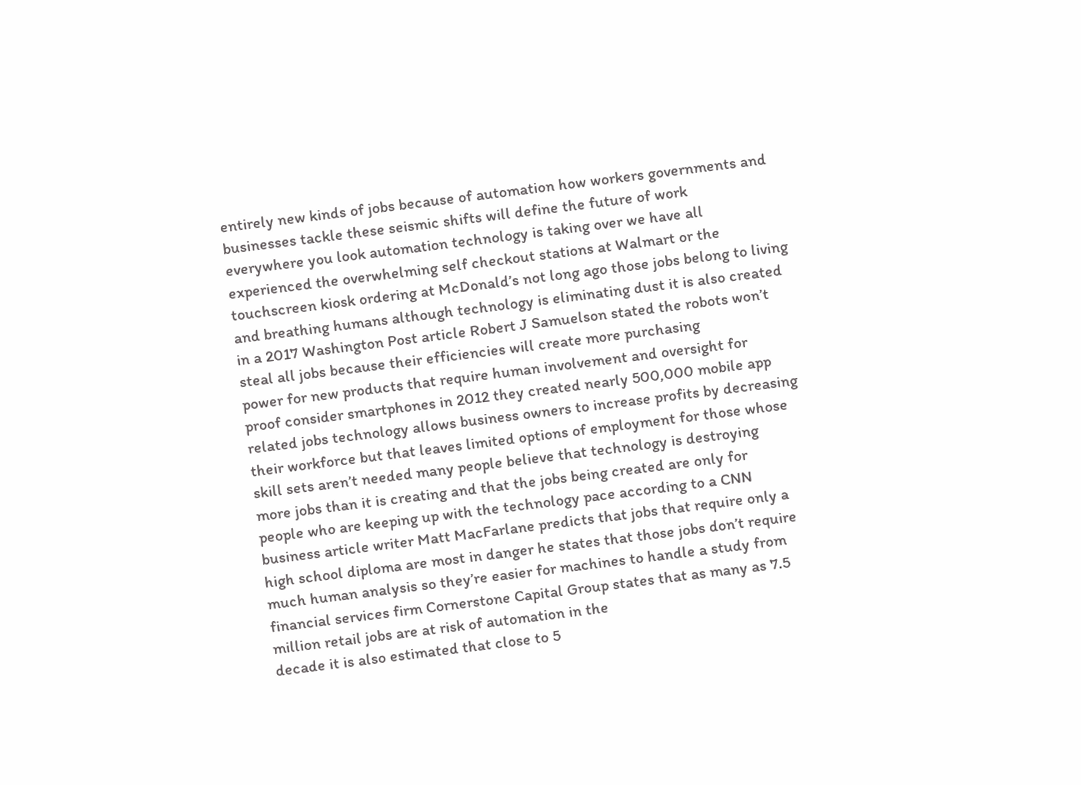entirely new kinds of jobs because of automation how workers governments and
businesses tackle these seismic shifts will define the future of work
everywhere you look automation technology is taking over we have all
experienced the overwhelming self checkout stations at Walmart or the
touchscreen kiosk ordering at McDonald’s not long ago those jobs belong to living
and breathing humans although technology is eliminating dust it is also created
in a 2017 Washington Post article Robert J Samuelson stated the robots won’t
steal all jobs because their efficiencies will create more purchasing
power for new products that require human involvement and oversight for
proof consider smartphones in 2012 they created nearly 500,000 mobile app
related jobs technology allows business owners to increase profits by decreasing
their workforce but that leaves limited options of employment for those whose
skill sets aren’t needed many people believe that technology is destroying
more jobs than it is creating and that the jobs being created are only for
people who are keeping up with the technology pace according to a CNN
business article writer Matt MacFarlane predicts that jobs that require only a
high school diploma are most in danger he states that those jobs don’t require
much human analysis so they’re easier for machines to handle a study from
financial services firm Cornerstone Capital Group states that as many as 7.5
million retail jobs are at risk of automation in the
decade it is also estimated that close to 5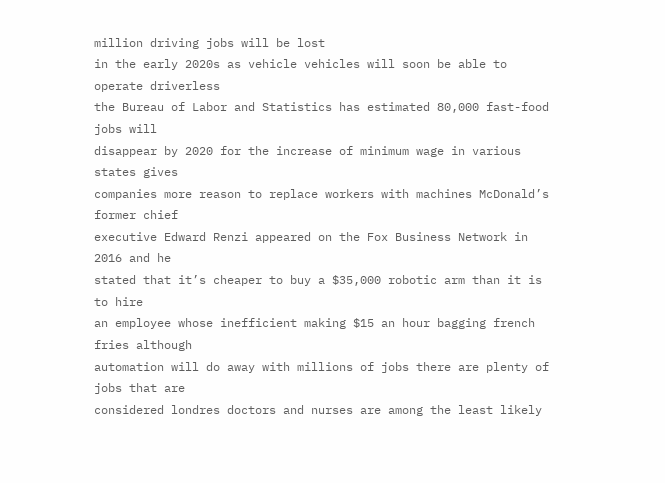million driving jobs will be lost
in the early 2020s as vehicle vehicles will soon be able to operate driverless
the Bureau of Labor and Statistics has estimated 80,000 fast-food jobs will
disappear by 2020 for the increase of minimum wage in various states gives
companies more reason to replace workers with machines McDonald’s former chief
executive Edward Renzi appeared on the Fox Business Network in 2016 and he
stated that it’s cheaper to buy a $35,000 robotic arm than it is to hire
an employee whose inefficient making $15 an hour bagging french fries although
automation will do away with millions of jobs there are plenty of jobs that are
considered londres doctors and nurses are among the least likely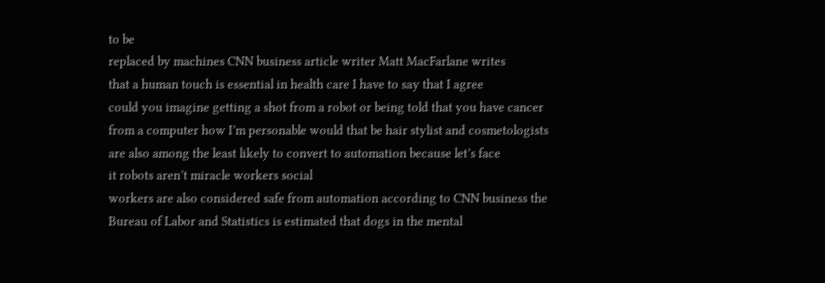to be
replaced by machines CNN business article writer Matt MacFarlane writes
that a human touch is essential in health care I have to say that I agree
could you imagine getting a shot from a robot or being told that you have cancer
from a computer how I’m personable would that be hair stylist and cosmetologists
are also among the least likely to convert to automation because let’s face
it robots aren’t miracle workers social
workers are also considered safe from automation according to CNN business the
Bureau of Labor and Statistics is estimated that dogs in the mental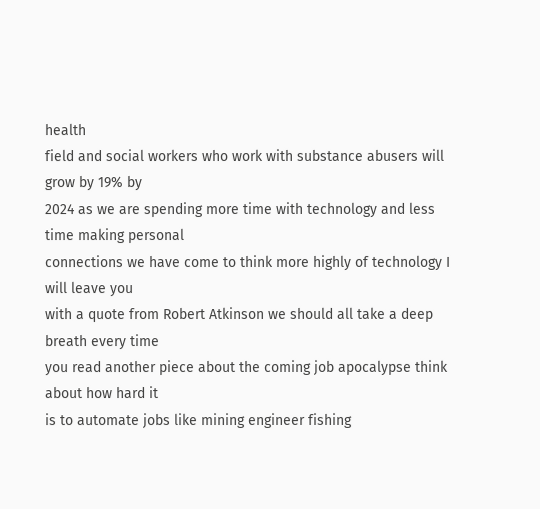health
field and social workers who work with substance abusers will grow by 19% by
2024 as we are spending more time with technology and less time making personal
connections we have come to think more highly of technology I will leave you
with a quote from Robert Atkinson we should all take a deep breath every time
you read another piece about the coming job apocalypse think about how hard it
is to automate jobs like mining engineer fishing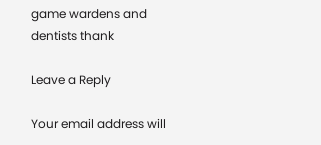game wardens and dentists thank

Leave a Reply

Your email address will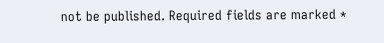not be published. Required fields are marked *